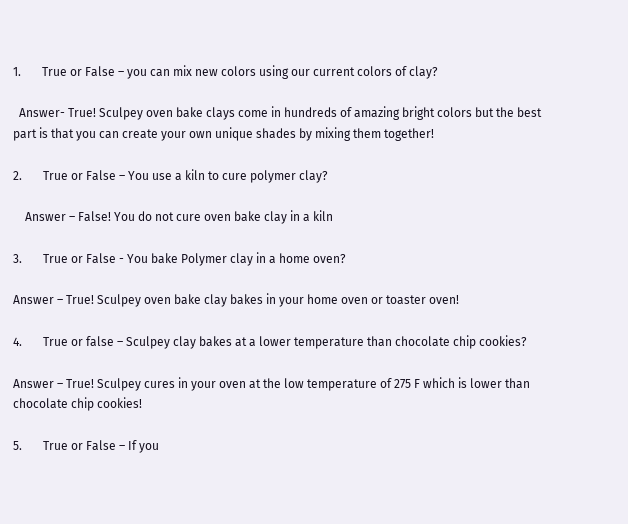1.       True or False – you can mix new colors using our current colors of clay?

  Answer- True! Sculpey oven bake clays come in hundreds of amazing bright colors but the best part is that you can create your own unique shades by mixing them together!

2.       True or False – You use a kiln to cure polymer clay?

    Answer – False! You do not cure oven bake clay in a kiln

3.       True or False - You bake Polymer clay in a home oven?

Answer – True! Sculpey oven bake clay bakes in your home oven or toaster oven!

4.       True or false – Sculpey clay bakes at a lower temperature than chocolate chip cookies?

Answer – True! Sculpey cures in your oven at the low temperature of 275 F which is lower than chocolate chip cookies!

5.       True or False – If you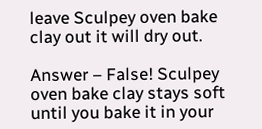leave Sculpey oven bake clay out it will dry out.

Answer – False! Sculpey oven bake clay stays soft until you bake it in your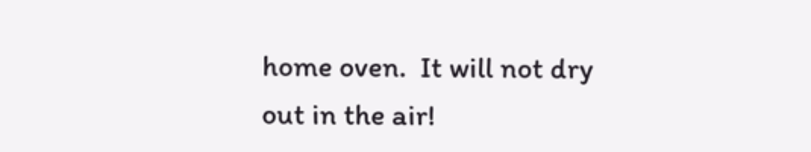home oven.  It will not dry out in the air!